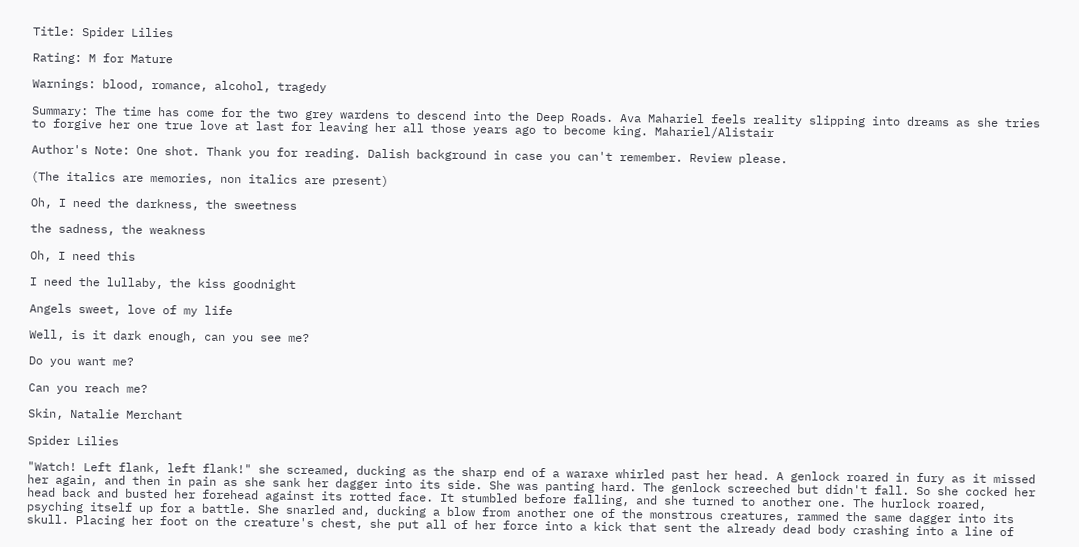Title: Spider Lilies

Rating: M for Mature

Warnings: blood, romance, alcohol, tragedy

Summary: The time has come for the two grey wardens to descend into the Deep Roads. Ava Mahariel feels reality slipping into dreams as she tries to forgive her one true love at last for leaving her all those years ago to become king. Mahariel/Alistair

Author's Note: One shot. Thank you for reading. Dalish background in case you can't remember. Review please.

(The italics are memories, non italics are present)

Oh, I need the darkness, the sweetness

the sadness, the weakness

Oh, I need this

I need the lullaby, the kiss goodnight

Angels sweet, love of my life

Well, is it dark enough, can you see me?

Do you want me?

Can you reach me?

Skin, Natalie Merchant

Spider Lilies

"Watch! Left flank, left flank!" she screamed, ducking as the sharp end of a waraxe whirled past her head. A genlock roared in fury as it missed her again, and then in pain as she sank her dagger into its side. She was panting hard. The genlock screeched but didn't fall. So she cocked her head back and busted her forehead against its rotted face. It stumbled before falling, and she turned to another one. The hurlock roared, psyching itself up for a battle. She snarled and, ducking a blow from another one of the monstrous creatures, rammed the same dagger into its skull. Placing her foot on the creature's chest, she put all of her force into a kick that sent the already dead body crashing into a line of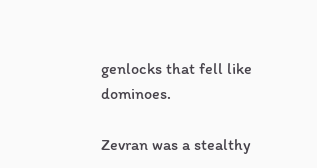genlocks that fell like dominoes.

Zevran was a stealthy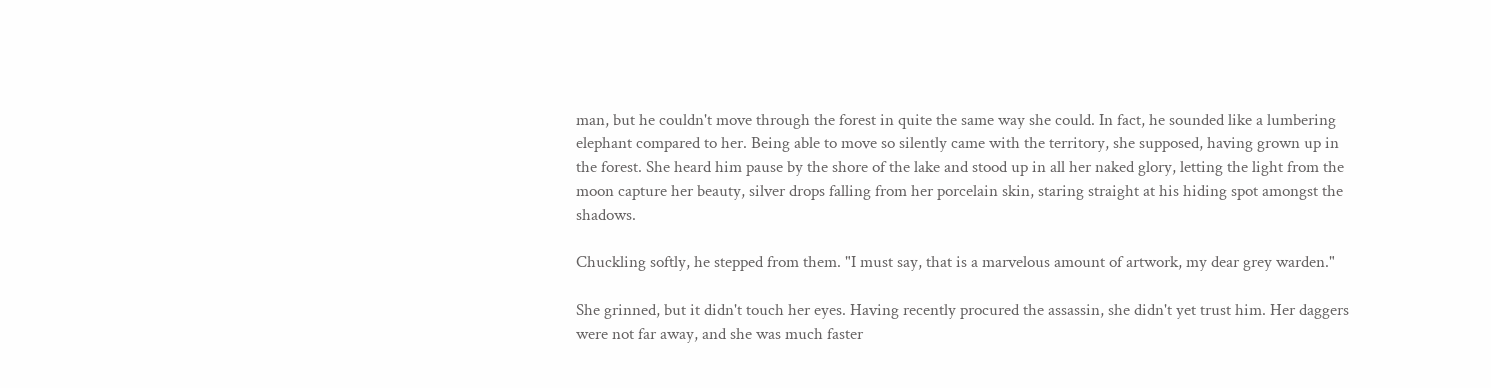man, but he couldn't move through the forest in quite the same way she could. In fact, he sounded like a lumbering elephant compared to her. Being able to move so silently came with the territory, she supposed, having grown up in the forest. She heard him pause by the shore of the lake and stood up in all her naked glory, letting the light from the moon capture her beauty, silver drops falling from her porcelain skin, staring straight at his hiding spot amongst the shadows.

Chuckling softly, he stepped from them. "I must say, that is a marvelous amount of artwork, my dear grey warden."

She grinned, but it didn't touch her eyes. Having recently procured the assassin, she didn't yet trust him. Her daggers were not far away, and she was much faster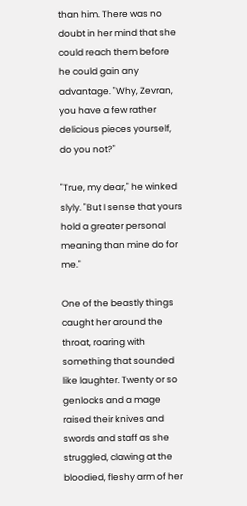than him. There was no doubt in her mind that she could reach them before he could gain any advantage. "Why, Zevran, you have a few rather delicious pieces yourself, do you not?"

"True, my dear," he winked slyly. "But I sense that yours hold a greater personal meaning than mine do for me."

One of the beastly things caught her around the throat, roaring with something that sounded like laughter. Twenty or so genlocks and a mage raised their knives and swords and staff as she struggled, clawing at the bloodied, fleshy arm of her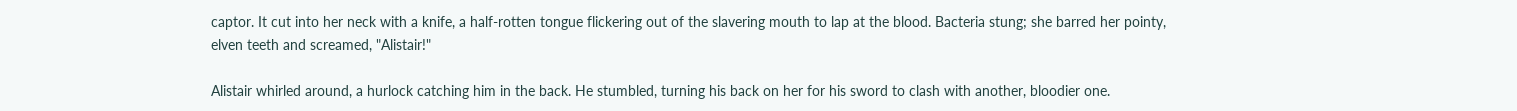captor. It cut into her neck with a knife, a half-rotten tongue flickering out of the slavering mouth to lap at the blood. Bacteria stung; she barred her pointy, elven teeth and screamed, "Alistair!"

Alistair whirled around, a hurlock catching him in the back. He stumbled, turning his back on her for his sword to clash with another, bloodier one.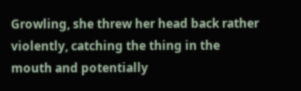Growling, she threw her head back rather violently, catching the thing in the mouth and potentially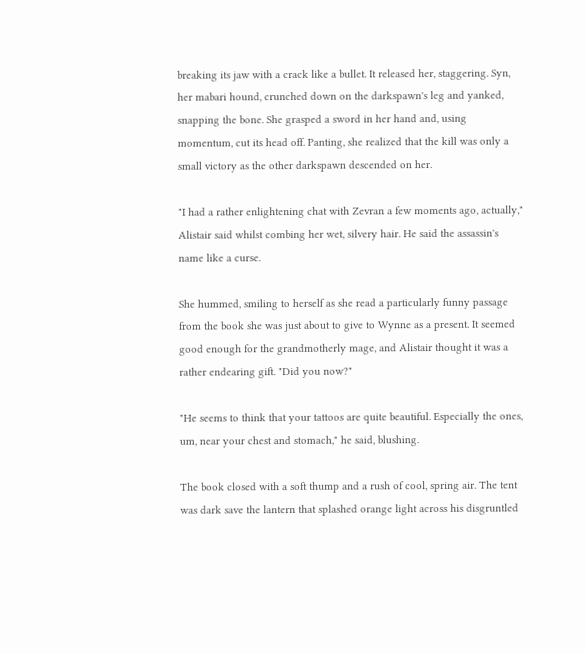breaking its jaw with a crack like a bullet. It released her, staggering. Syn, her mabari hound, crunched down on the darkspawn's leg and yanked, snapping the bone. She grasped a sword in her hand and, using momentum, cut its head off. Panting, she realized that the kill was only a small victory as the other darkspawn descended on her.

"I had a rather enlightening chat with Zevran a few moments ago, actually," Alistair said whilst combing her wet, silvery hair. He said the assassin's name like a curse.

She hummed, smiling to herself as she read a particularly funny passage from the book she was just about to give to Wynne as a present. It seemed good enough for the grandmotherly mage, and Alistair thought it was a rather endearing gift. "Did you now?"

"He seems to think that your tattoos are quite beautiful. Especially the ones, um, near your chest and stomach," he said, blushing.

The book closed with a soft thump and a rush of cool, spring air. The tent was dark save the lantern that splashed orange light across his disgruntled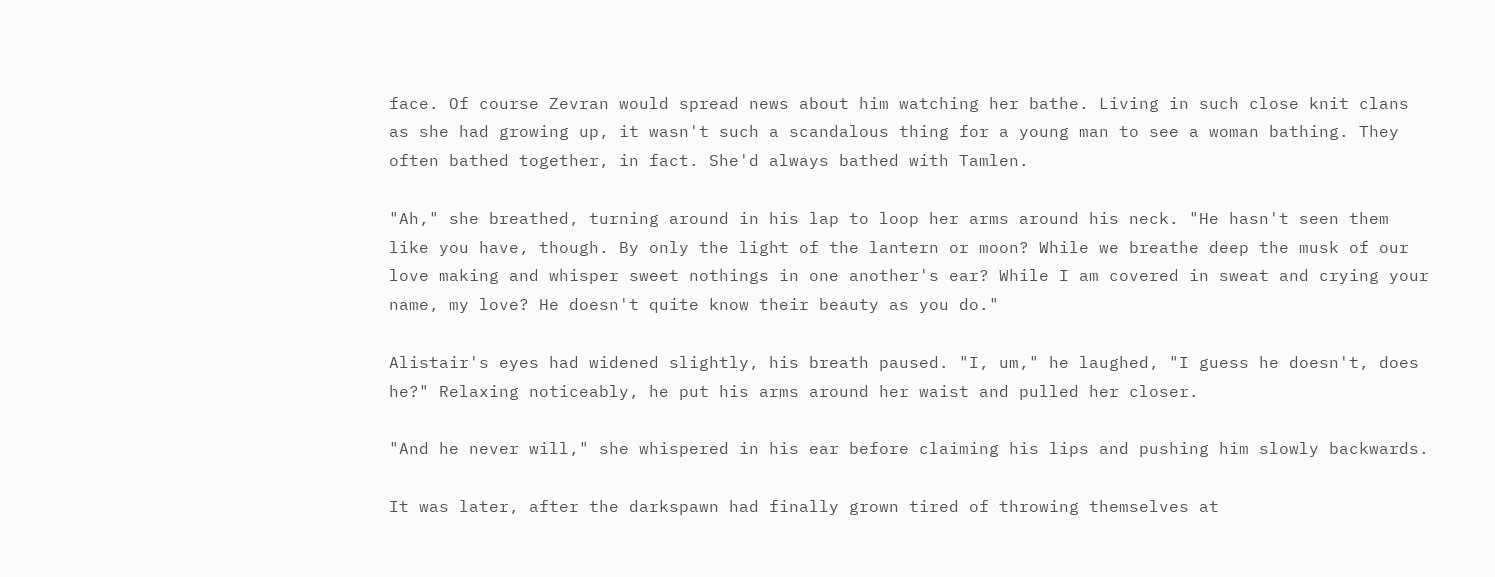face. Of course Zevran would spread news about him watching her bathe. Living in such close knit clans as she had growing up, it wasn't such a scandalous thing for a young man to see a woman bathing. They often bathed together, in fact. She'd always bathed with Tamlen.

"Ah," she breathed, turning around in his lap to loop her arms around his neck. "He hasn't seen them like you have, though. By only the light of the lantern or moon? While we breathe deep the musk of our love making and whisper sweet nothings in one another's ear? While I am covered in sweat and crying your name, my love? He doesn't quite know their beauty as you do."

Alistair's eyes had widened slightly, his breath paused. "I, um," he laughed, "I guess he doesn't, does he?" Relaxing noticeably, he put his arms around her waist and pulled her closer.

"And he never will," she whispered in his ear before claiming his lips and pushing him slowly backwards.

It was later, after the darkspawn had finally grown tired of throwing themselves at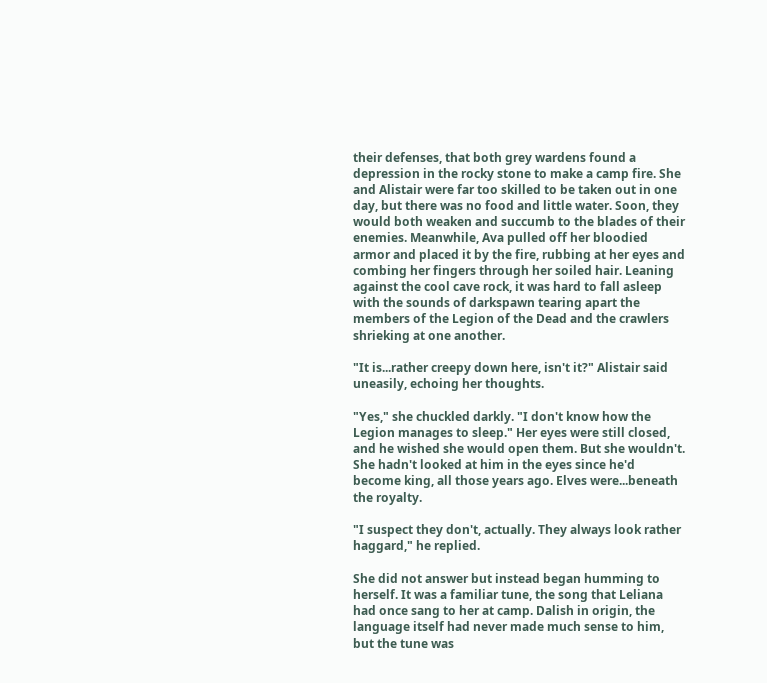their defenses, that both grey wardens found a depression in the rocky stone to make a camp fire. She and Alistair were far too skilled to be taken out in one day, but there was no food and little water. Soon, they would both weaken and succumb to the blades of their enemies. Meanwhile, Ava pulled off her bloodied armor and placed it by the fire, rubbing at her eyes and combing her fingers through her soiled hair. Leaning against the cool cave rock, it was hard to fall asleep with the sounds of darkspawn tearing apart the members of the Legion of the Dead and the crawlers shrieking at one another.

"It is...rather creepy down here, isn't it?" Alistair said uneasily, echoing her thoughts.

"Yes," she chuckled darkly. "I don't know how the Legion manages to sleep." Her eyes were still closed, and he wished she would open them. But she wouldn't. She hadn't looked at him in the eyes since he'd become king, all those years ago. Elves were...beneath the royalty.

"I suspect they don't, actually. They always look rather haggard," he replied.

She did not answer but instead began humming to herself. It was a familiar tune, the song that Leliana had once sang to her at camp. Dalish in origin, the language itself had never made much sense to him, but the tune was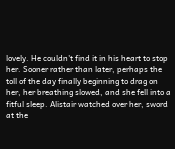lovely. He couldn't find it in his heart to stop her. Sooner rather than later, perhaps the toll of the day finally beginning to drag on her, her breathing slowed, and she fell into a fitful sleep. Alistair watched over her, sword at the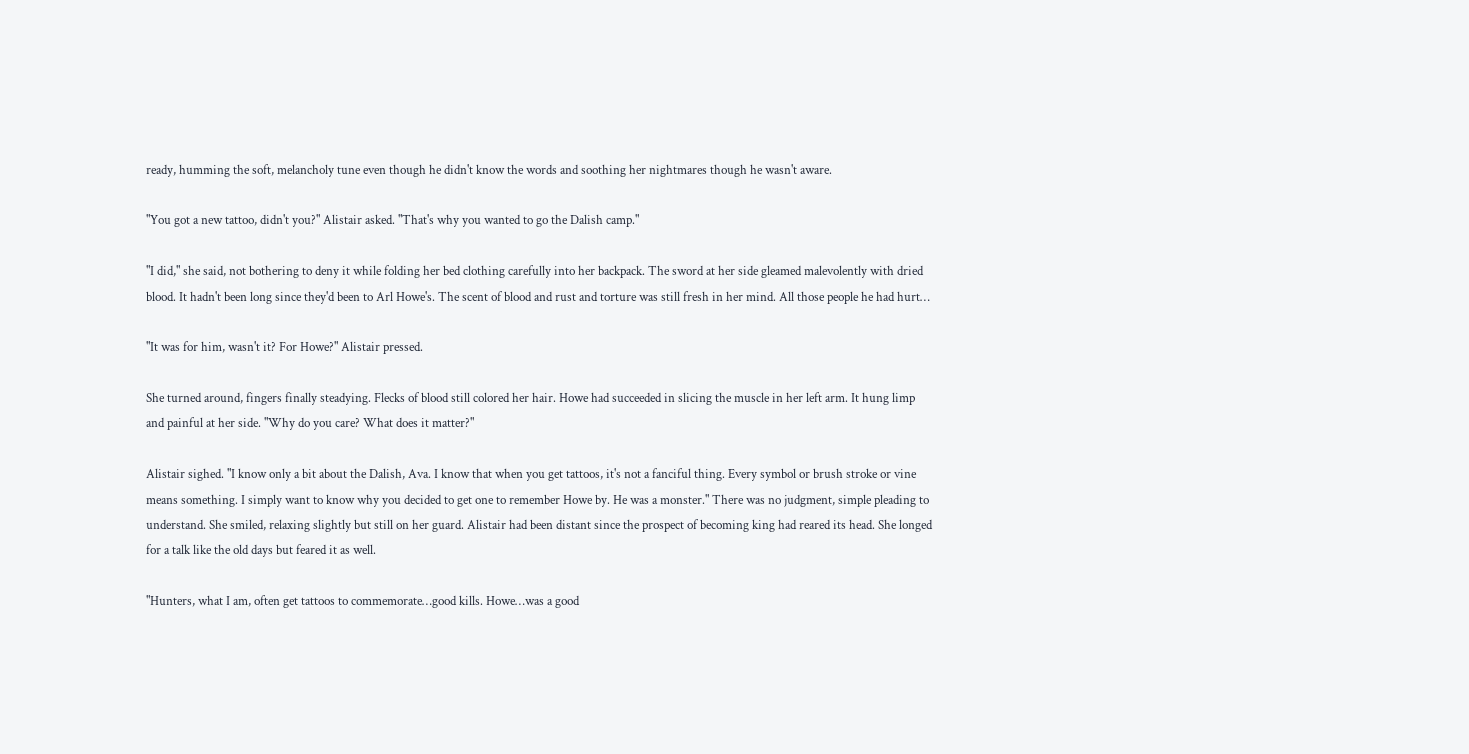ready, humming the soft, melancholy tune even though he didn't know the words and soothing her nightmares though he wasn't aware.

"You got a new tattoo, didn't you?" Alistair asked. "That's why you wanted to go the Dalish camp."

"I did," she said, not bothering to deny it while folding her bed clothing carefully into her backpack. The sword at her side gleamed malevolently with dried blood. It hadn't been long since they'd been to Arl Howe's. The scent of blood and rust and torture was still fresh in her mind. All those people he had hurt…

"It was for him, wasn't it? For Howe?" Alistair pressed.

She turned around, fingers finally steadying. Flecks of blood still colored her hair. Howe had succeeded in slicing the muscle in her left arm. It hung limp and painful at her side. "Why do you care? What does it matter?"

Alistair sighed. "I know only a bit about the Dalish, Ava. I know that when you get tattoos, it's not a fanciful thing. Every symbol or brush stroke or vine means something. I simply want to know why you decided to get one to remember Howe by. He was a monster." There was no judgment, simple pleading to understand. She smiled, relaxing slightly but still on her guard. Alistair had been distant since the prospect of becoming king had reared its head. She longed for a talk like the old days but feared it as well.

"Hunters, what I am, often get tattoos to commemorate…good kills. Howe…was a good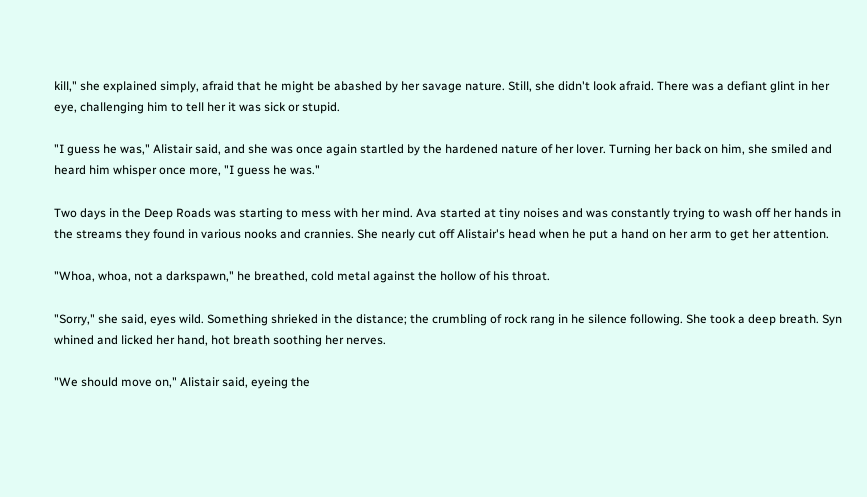kill," she explained simply, afraid that he might be abashed by her savage nature. Still, she didn't look afraid. There was a defiant glint in her eye, challenging him to tell her it was sick or stupid.

"I guess he was," Alistair said, and she was once again startled by the hardened nature of her lover. Turning her back on him, she smiled and heard him whisper once more, "I guess he was."

Two days in the Deep Roads was starting to mess with her mind. Ava started at tiny noises and was constantly trying to wash off her hands in the streams they found in various nooks and crannies. She nearly cut off Alistair's head when he put a hand on her arm to get her attention.

"Whoa, whoa, not a darkspawn," he breathed, cold metal against the hollow of his throat.

"Sorry," she said, eyes wild. Something shrieked in the distance; the crumbling of rock rang in he silence following. She took a deep breath. Syn whined and licked her hand, hot breath soothing her nerves.

"We should move on," Alistair said, eyeing the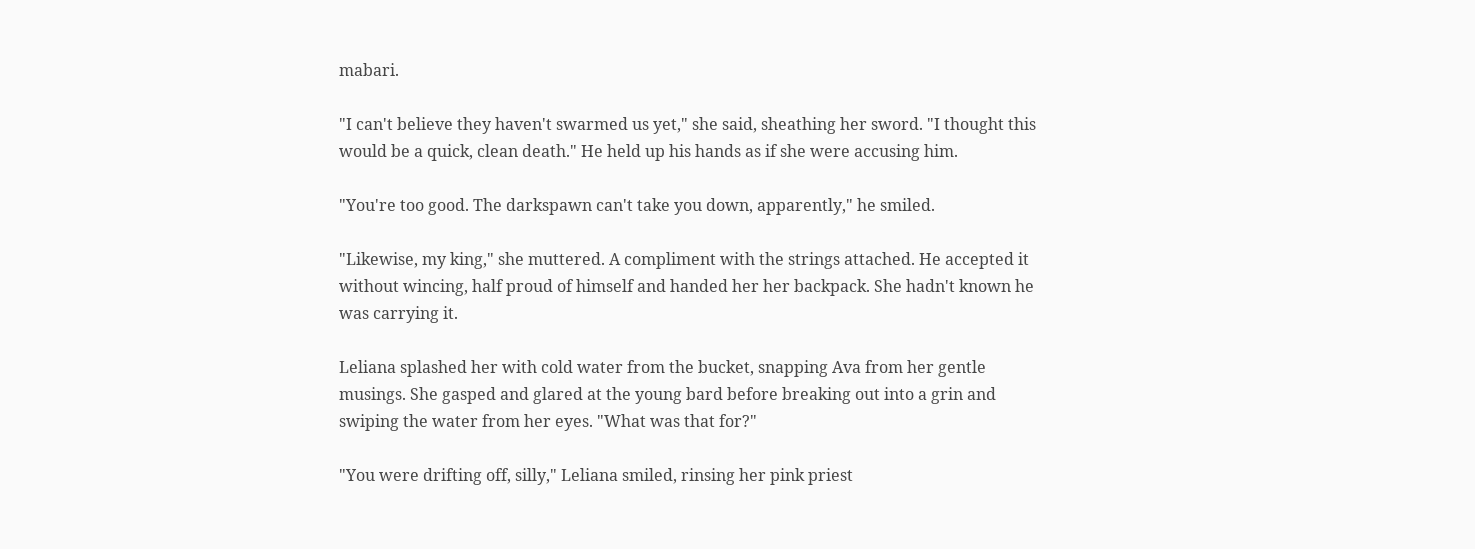mabari.

"I can't believe they haven't swarmed us yet," she said, sheathing her sword. "I thought this would be a quick, clean death." He held up his hands as if she were accusing him.

"You're too good. The darkspawn can't take you down, apparently," he smiled.

"Likewise, my king," she muttered. A compliment with the strings attached. He accepted it without wincing, half proud of himself and handed her her backpack. She hadn't known he was carrying it.

Leliana splashed her with cold water from the bucket, snapping Ava from her gentle musings. She gasped and glared at the young bard before breaking out into a grin and swiping the water from her eyes. "What was that for?"

"You were drifting off, silly," Leliana smiled, rinsing her pink priest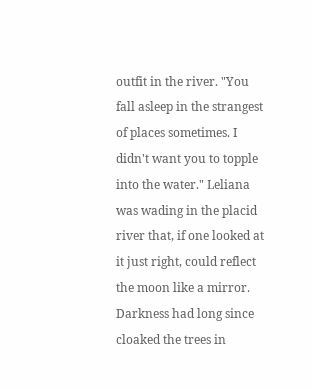outfit in the river. "You fall asleep in the strangest of places sometimes. I didn't want you to topple into the water." Leliana was wading in the placid river that, if one looked at it just right, could reflect the moon like a mirror. Darkness had long since cloaked the trees in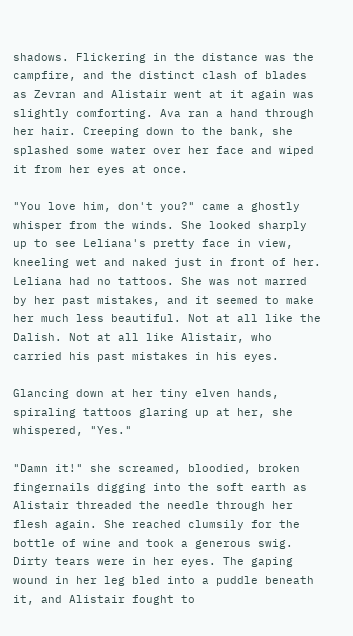shadows. Flickering in the distance was the campfire, and the distinct clash of blades as Zevran and Alistair went at it again was slightly comforting. Ava ran a hand through her hair. Creeping down to the bank, she splashed some water over her face and wiped it from her eyes at once.

"You love him, don't you?" came a ghostly whisper from the winds. She looked sharply up to see Leliana's pretty face in view, kneeling wet and naked just in front of her. Leliana had no tattoos. She was not marred by her past mistakes, and it seemed to make her much less beautiful. Not at all like the Dalish. Not at all like Alistair, who carried his past mistakes in his eyes.

Glancing down at her tiny elven hands, spiraling tattoos glaring up at her, she whispered, "Yes."

"Damn it!" she screamed, bloodied, broken fingernails digging into the soft earth as Alistair threaded the needle through her flesh again. She reached clumsily for the bottle of wine and took a generous swig. Dirty tears were in her eyes. The gaping wound in her leg bled into a puddle beneath it, and Alistair fought to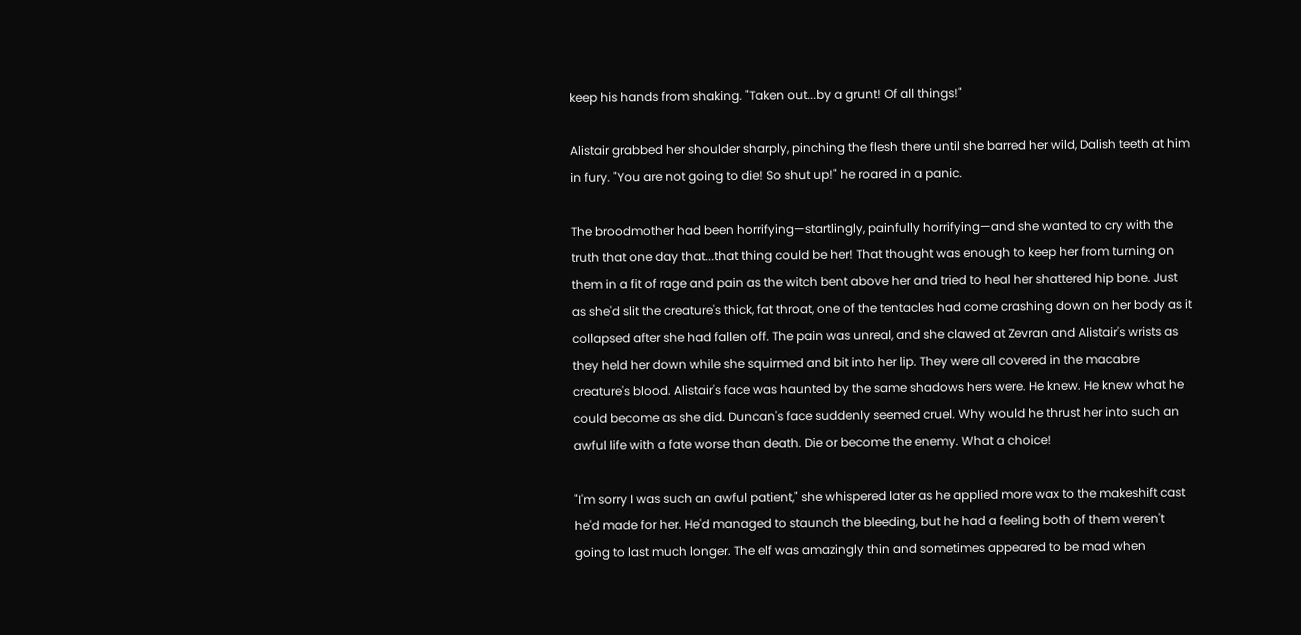keep his hands from shaking. "Taken out...by a grunt! Of all things!"

Alistair grabbed her shoulder sharply, pinching the flesh there until she barred her wild, Dalish teeth at him in fury. "You are not going to die! So shut up!" he roared in a panic.

The broodmother had been horrifying—startlingly, painfully horrifying—and she wanted to cry with the truth that one day that...that thing could be her! That thought was enough to keep her from turning on them in a fit of rage and pain as the witch bent above her and tried to heal her shattered hip bone. Just as she'd slit the creature's thick, fat throat, one of the tentacles had come crashing down on her body as it collapsed after she had fallen off. The pain was unreal, and she clawed at Zevran and Alistair's wrists as they held her down while she squirmed and bit into her lip. They were all covered in the macabre creature's blood. Alistair's face was haunted by the same shadows hers were. He knew. He knew what he could become as she did. Duncan's face suddenly seemed cruel. Why would he thrust her into such an awful life with a fate worse than death. Die or become the enemy. What a choice!

"I'm sorry I was such an awful patient," she whispered later as he applied more wax to the makeshift cast he'd made for her. He'd managed to staunch the bleeding, but he had a feeling both of them weren't going to last much longer. The elf was amazingly thin and sometimes appeared to be mad when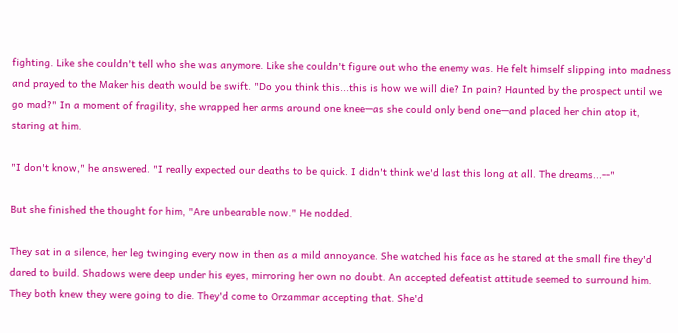fighting. Like she couldn't tell who she was anymore. Like she couldn't figure out who the enemy was. He felt himself slipping into madness and prayed to the Maker his death would be swift. "Do you think this...this is how we will die? In pain? Haunted by the prospect until we go mad?" In a moment of fragility, she wrapped her arms around one knee—as she could only bend one—and placed her chin atop it, staring at him.

"I don't know," he answered. "I really expected our deaths to be quick. I didn't think we'd last this long at all. The dreams...--"

But she finished the thought for him, "Are unbearable now." He nodded.

They sat in a silence, her leg twinging every now in then as a mild annoyance. She watched his face as he stared at the small fire they'd dared to build. Shadows were deep under his eyes, mirroring her own no doubt. An accepted defeatist attitude seemed to surround him. They both knew they were going to die. They'd come to Orzammar accepting that. She'd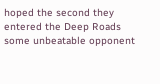hoped the second they entered the Deep Roads some unbeatable opponent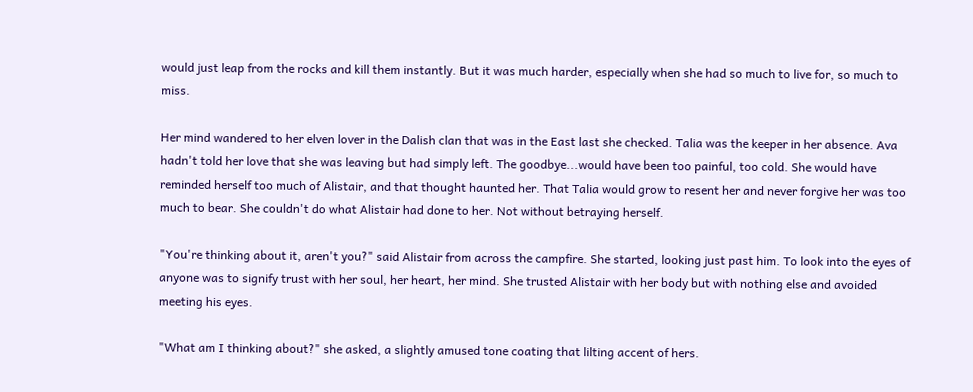would just leap from the rocks and kill them instantly. But it was much harder, especially when she had so much to live for, so much to miss.

Her mind wandered to her elven lover in the Dalish clan that was in the East last she checked. Talia was the keeper in her absence. Ava hadn't told her love that she was leaving but had simply left. The goodbye...would have been too painful, too cold. She would have reminded herself too much of Alistair, and that thought haunted her. That Talia would grow to resent her and never forgive her was too much to bear. She couldn't do what Alistair had done to her. Not without betraying herself.

"You're thinking about it, aren't you?" said Alistair from across the campfire. She started, looking just past him. To look into the eyes of anyone was to signify trust with her soul, her heart, her mind. She trusted Alistair with her body but with nothing else and avoided meeting his eyes.

"What am I thinking about?" she asked, a slightly amused tone coating that lilting accent of hers.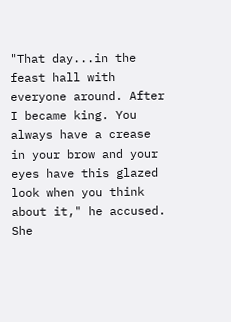"That day...in the feast hall with everyone around. After I became king. You always have a crease in your brow and your eyes have this glazed look when you think about it," he accused. She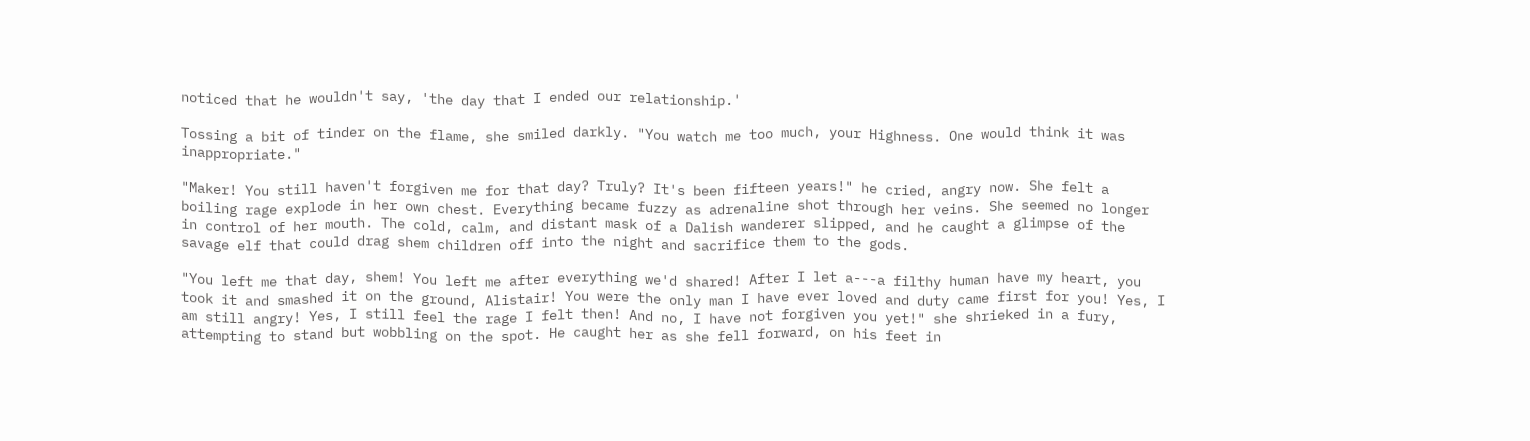noticed that he wouldn't say, 'the day that I ended our relationship.'

Tossing a bit of tinder on the flame, she smiled darkly. "You watch me too much, your Highness. One would think it was inappropriate."

"Maker! You still haven't forgiven me for that day? Truly? It's been fifteen years!" he cried, angry now. She felt a boiling rage explode in her own chest. Everything became fuzzy as adrenaline shot through her veins. She seemed no longer in control of her mouth. The cold, calm, and distant mask of a Dalish wanderer slipped, and he caught a glimpse of the savage elf that could drag shem children off into the night and sacrifice them to the gods.

"You left me that day, shem! You left me after everything we'd shared! After I let a---a filthy human have my heart, you took it and smashed it on the ground, Alistair! You were the only man I have ever loved and duty came first for you! Yes, I am still angry! Yes, I still feel the rage I felt then! And no, I have not forgiven you yet!" she shrieked in a fury, attempting to stand but wobbling on the spot. He caught her as she fell forward, on his feet in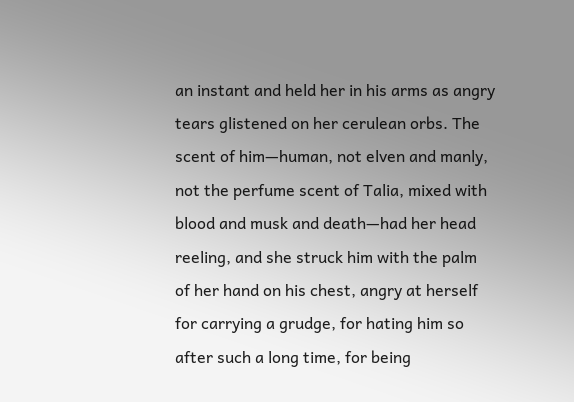an instant and held her in his arms as angry tears glistened on her cerulean orbs. The scent of him—human, not elven and manly, not the perfume scent of Talia, mixed with blood and musk and death—had her head reeling, and she struck him with the palm of her hand on his chest, angry at herself for carrying a grudge, for hating him so after such a long time, for being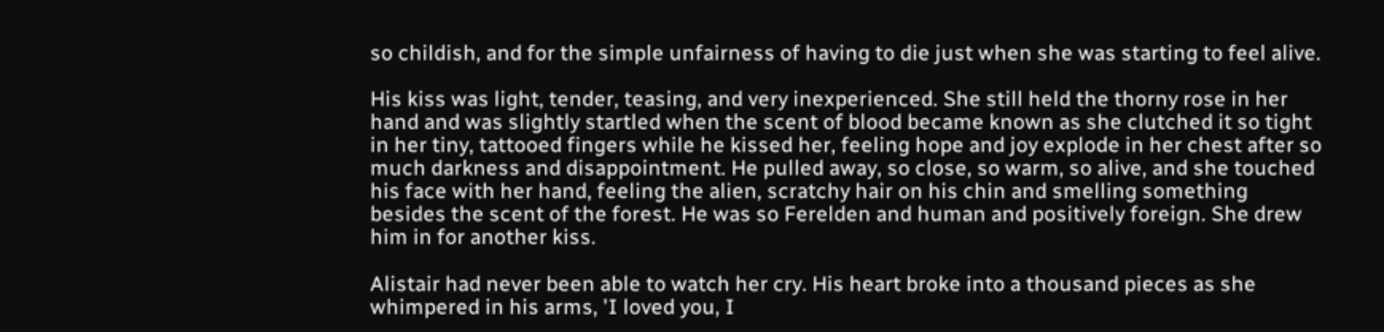so childish, and for the simple unfairness of having to die just when she was starting to feel alive.

His kiss was light, tender, teasing, and very inexperienced. She still held the thorny rose in her hand and was slightly startled when the scent of blood became known as she clutched it so tight in her tiny, tattooed fingers while he kissed her, feeling hope and joy explode in her chest after so much darkness and disappointment. He pulled away, so close, so warm, so alive, and she touched his face with her hand, feeling the alien, scratchy hair on his chin and smelling something besides the scent of the forest. He was so Ferelden and human and positively foreign. She drew him in for another kiss.

Alistair had never been able to watch her cry. His heart broke into a thousand pieces as she whimpered in his arms, 'I loved you, I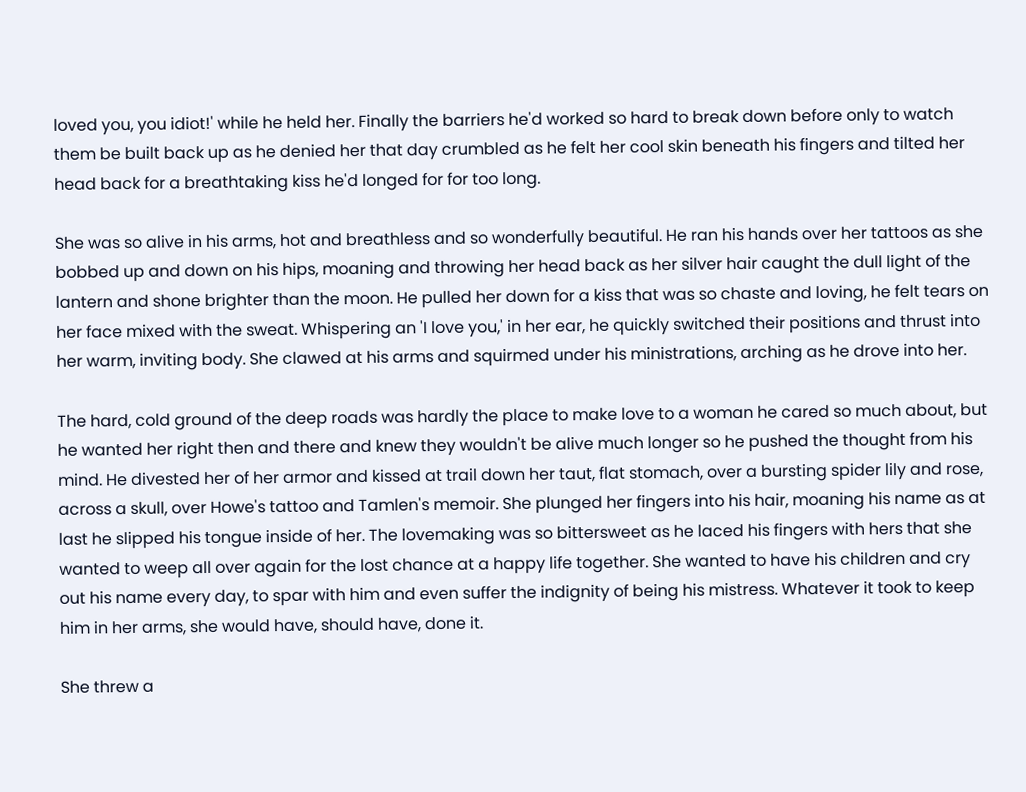loved you, you idiot!' while he held her. Finally the barriers he'd worked so hard to break down before only to watch them be built back up as he denied her that day crumbled as he felt her cool skin beneath his fingers and tilted her head back for a breathtaking kiss he'd longed for for too long.

She was so alive in his arms, hot and breathless and so wonderfully beautiful. He ran his hands over her tattoos as she bobbed up and down on his hips, moaning and throwing her head back as her silver hair caught the dull light of the lantern and shone brighter than the moon. He pulled her down for a kiss that was so chaste and loving, he felt tears on her face mixed with the sweat. Whispering an 'I love you,' in her ear, he quickly switched their positions and thrust into her warm, inviting body. She clawed at his arms and squirmed under his ministrations, arching as he drove into her.

The hard, cold ground of the deep roads was hardly the place to make love to a woman he cared so much about, but he wanted her right then and there and knew they wouldn't be alive much longer so he pushed the thought from his mind. He divested her of her armor and kissed at trail down her taut, flat stomach, over a bursting spider lily and rose, across a skull, over Howe's tattoo and Tamlen's memoir. She plunged her fingers into his hair, moaning his name as at last he slipped his tongue inside of her. The lovemaking was so bittersweet as he laced his fingers with hers that she wanted to weep all over again for the lost chance at a happy life together. She wanted to have his children and cry out his name every day, to spar with him and even suffer the indignity of being his mistress. Whatever it took to keep him in her arms, she would have, should have, done it.

She threw a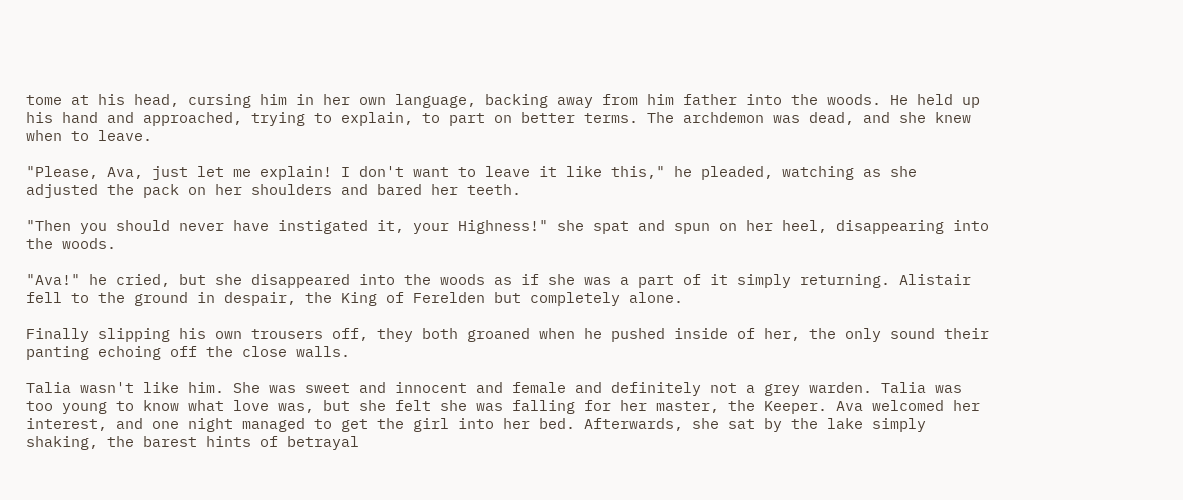tome at his head, cursing him in her own language, backing away from him father into the woods. He held up his hand and approached, trying to explain, to part on better terms. The archdemon was dead, and she knew when to leave.

"Please, Ava, just let me explain! I don't want to leave it like this," he pleaded, watching as she adjusted the pack on her shoulders and bared her teeth.

"Then you should never have instigated it, your Highness!" she spat and spun on her heel, disappearing into the woods.

"Ava!" he cried, but she disappeared into the woods as if she was a part of it simply returning. Alistair fell to the ground in despair, the King of Ferelden but completely alone.

Finally slipping his own trousers off, they both groaned when he pushed inside of her, the only sound their panting echoing off the close walls.

Talia wasn't like him. She was sweet and innocent and female and definitely not a grey warden. Talia was too young to know what love was, but she felt she was falling for her master, the Keeper. Ava welcomed her interest, and one night managed to get the girl into her bed. Afterwards, she sat by the lake simply shaking, the barest hints of betrayal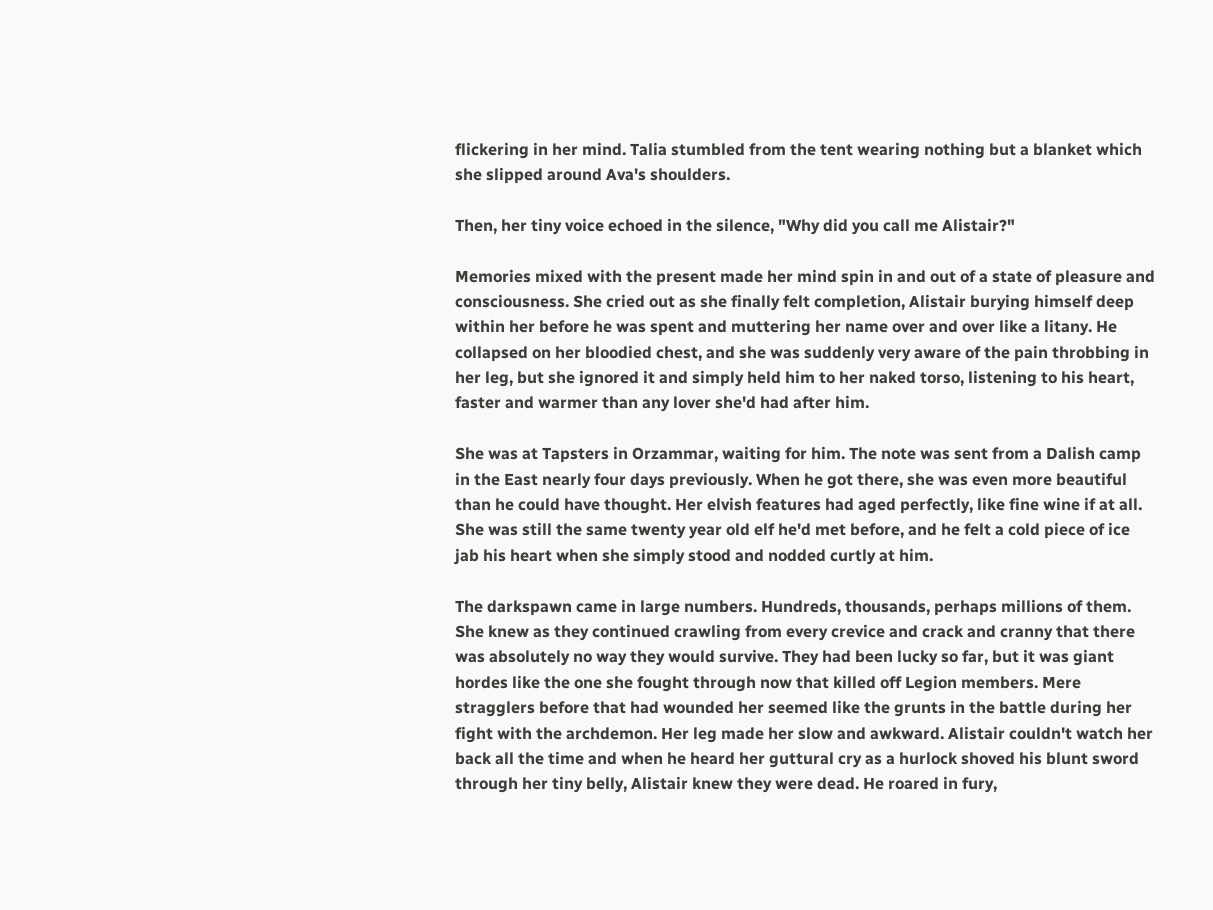flickering in her mind. Talia stumbled from the tent wearing nothing but a blanket which she slipped around Ava's shoulders.

Then, her tiny voice echoed in the silence, "Why did you call me Alistair?"

Memories mixed with the present made her mind spin in and out of a state of pleasure and consciousness. She cried out as she finally felt completion, Alistair burying himself deep within her before he was spent and muttering her name over and over like a litany. He collapsed on her bloodied chest, and she was suddenly very aware of the pain throbbing in her leg, but she ignored it and simply held him to her naked torso, listening to his heart, faster and warmer than any lover she'd had after him.

She was at Tapsters in Orzammar, waiting for him. The note was sent from a Dalish camp in the East nearly four days previously. When he got there, she was even more beautiful than he could have thought. Her elvish features had aged perfectly, like fine wine if at all. She was still the same twenty year old elf he'd met before, and he felt a cold piece of ice jab his heart when she simply stood and nodded curtly at him.

The darkspawn came in large numbers. Hundreds, thousands, perhaps millions of them. She knew as they continued crawling from every crevice and crack and cranny that there was absolutely no way they would survive. They had been lucky so far, but it was giant hordes like the one she fought through now that killed off Legion members. Mere stragglers before that had wounded her seemed like the grunts in the battle during her fight with the archdemon. Her leg made her slow and awkward. Alistair couldn't watch her back all the time and when he heard her guttural cry as a hurlock shoved his blunt sword through her tiny belly, Alistair knew they were dead. He roared in fury,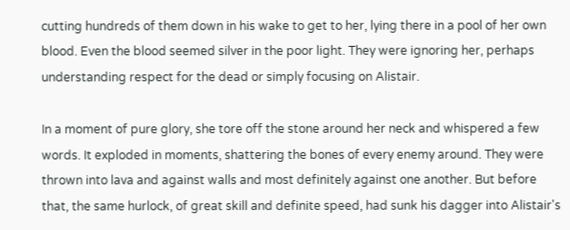cutting hundreds of them down in his wake to get to her, lying there in a pool of her own blood. Even the blood seemed silver in the poor light. They were ignoring her, perhaps understanding respect for the dead or simply focusing on Alistair.

In a moment of pure glory, she tore off the stone around her neck and whispered a few words. It exploded in moments, shattering the bones of every enemy around. They were thrown into lava and against walls and most definitely against one another. But before that, the same hurlock, of great skill and definite speed, had sunk his dagger into Alistair's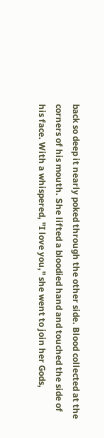back so deep it nearly poked through the other side. Blood collected at the corners of his mouth. She lifted a bloodied hand and touched the side of his face. With a whispered, "I love you," she went to join her Gods,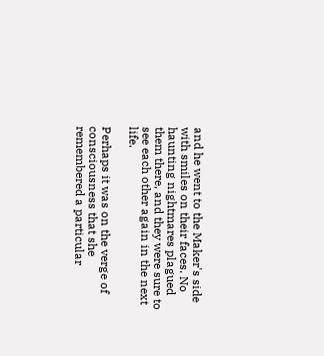and he went to the Maker's side with smiles on their faces. No haunting nightmares plagued them there, and they were sure to see each other again in the next life.

Perhaps it was on the verge of consciousness that she remembered a particular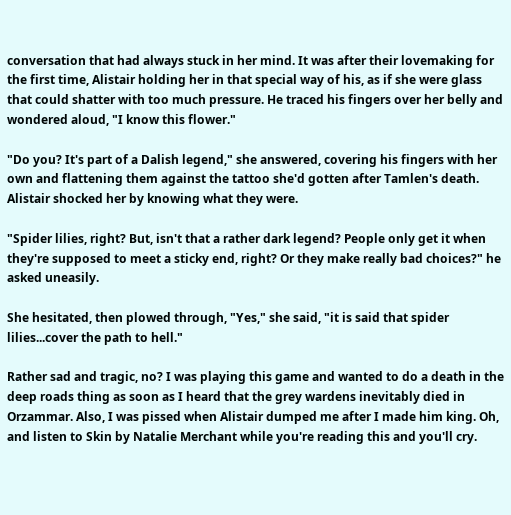conversation that had always stuck in her mind. It was after their lovemaking for the first time, Alistair holding her in that special way of his, as if she were glass that could shatter with too much pressure. He traced his fingers over her belly and wondered aloud, "I know this flower."

"Do you? It's part of a Dalish legend," she answered, covering his fingers with her own and flattening them against the tattoo she'd gotten after Tamlen's death. Alistair shocked her by knowing what they were.

"Spider lilies, right? But, isn't that a rather dark legend? People only get it when they're supposed to meet a sticky end, right? Or they make really bad choices?" he asked uneasily.

She hesitated, then plowed through, "Yes," she said, "it is said that spider lilies...cover the path to hell."

Rather sad and tragic, no? I was playing this game and wanted to do a death in the deep roads thing as soon as I heard that the grey wardens inevitably died in Orzammar. Also, I was pissed when Alistair dumped me after I made him king. Oh, and listen to Skin by Natalie Merchant while you're reading this and you'll cry.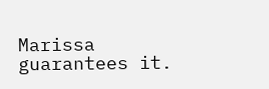Marissa guarantees it.